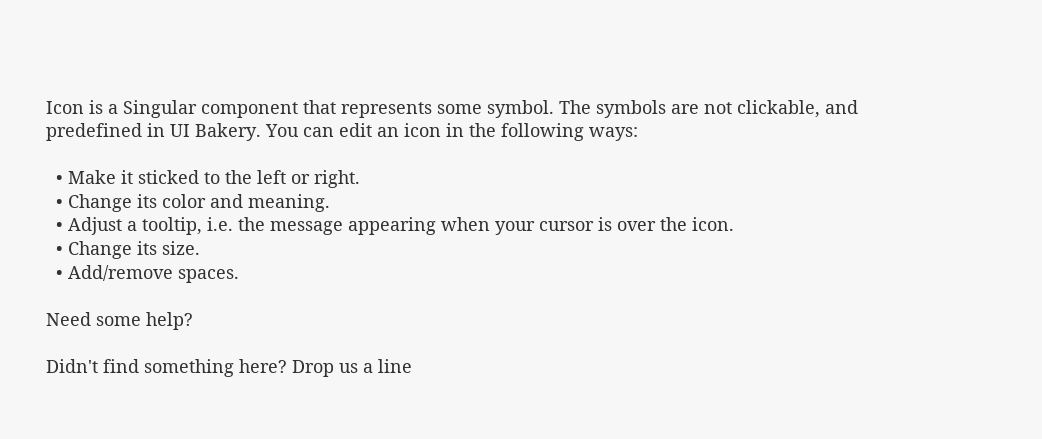Icon is a Singular component that represents some symbol. The symbols are not clickable, and predefined in UI Bakery. You can edit an icon in the following ways:

  • Make it sticked to the left or right.
  • Change its color and meaning.
  • Adjust a tooltip, i.e. the message appearing when your cursor is over the icon.
  • Change its size.
  • Add/remove spaces.

Need some help?

Didn't find something here? Drop us a line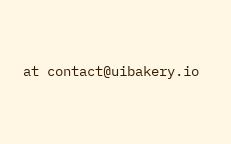at contact@uibakery.io